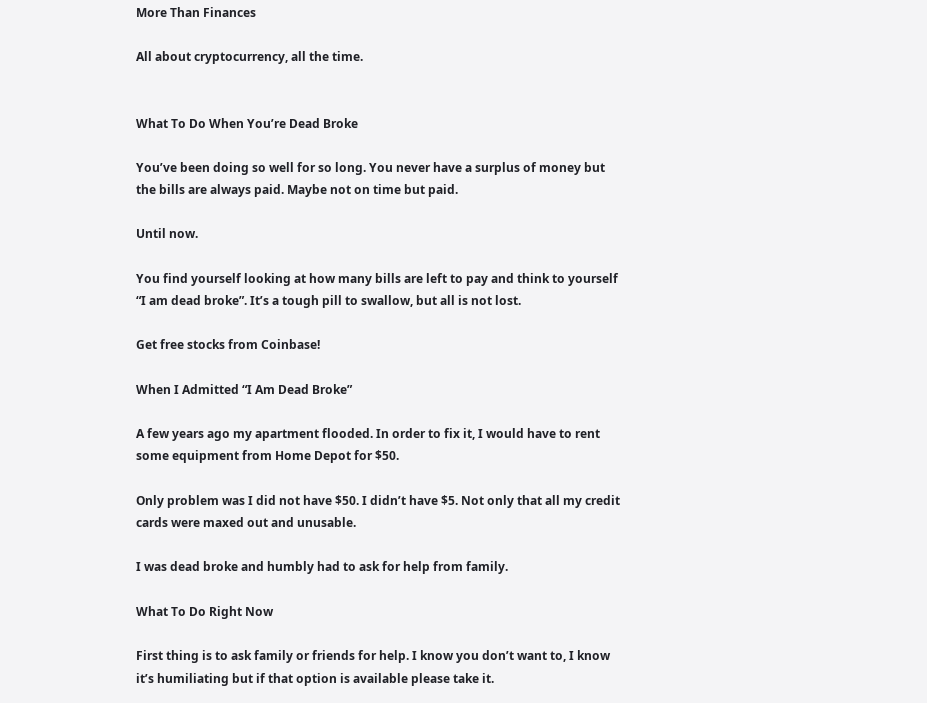More Than Finances

All about cryptocurrency, all the time.


What To Do When You’re Dead Broke

You’ve been doing so well for so long. You never have a surplus of money but the bills are always paid. Maybe not on time but paid.

Until now.

You find yourself looking at how many bills are left to pay and think to yourself “I am dead broke”. It’s a tough pill to swallow, but all is not lost.

Get free stocks from Coinbase!

When I Admitted “I Am Dead Broke”

A few years ago my apartment flooded. In order to fix it, I would have to rent some equipment from Home Depot for $50.

Only problem was I did not have $50. I didn’t have $5. Not only that all my credit cards were maxed out and unusable.

I was dead broke and humbly had to ask for help from family.

What To Do Right Now

First thing is to ask family or friends for help. I know you don’t want to, I know it’s humiliating but if that option is available please take it.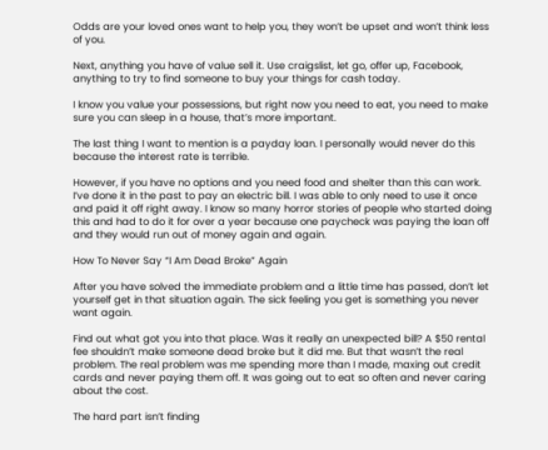Odds are your loved ones want to help you, they won’t be upset and won’t think less of you.

Next, anything you have of value sell it. Use craigslist, let go, offer up, Facebook, anything to try to find someone to buy your things for cash today.

I know you value your possessions, but right now you need to eat, you need to make sure you can sleep in a house, that’s more important.

The last thing I want to mention is a payday loan. I personally would never do this because the interest rate is terrible.

However, if you have no options and you need food and shelter than this can work. I’ve done it in the past to pay an electric bill. I was able to only need to use it once and paid it off right away. I know so many horror stories of people who started doing this and had to do it for over a year because one paycheck was paying the loan off and they would run out of money again and again.

How To Never Say “I Am Dead Broke” Again

After you have solved the immediate problem and a little time has passed, don’t let yourself get in that situation again. The sick feeling you get is something you never want again.

Find out what got you into that place. Was it really an unexpected bill? A $50 rental fee shouldn’t make someone dead broke but it did me. But that wasn’t the real problem. The real problem was me spending more than I made, maxing out credit cards and never paying them off. It was going out to eat so often and never caring about the cost.

The hard part isn’t finding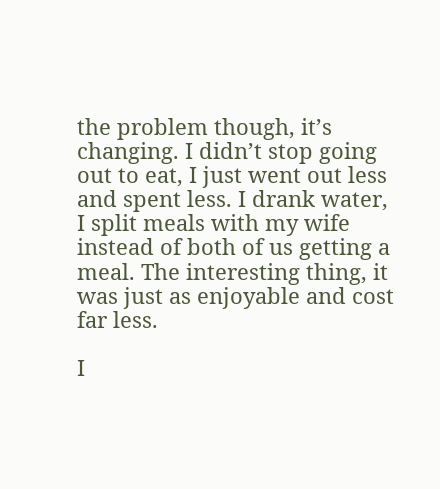the problem though, it’s changing. I didn’t stop going out to eat, I just went out less and spent less. I drank water, I split meals with my wife instead of both of us getting a meal. The interesting thing, it was just as enjoyable and cost far less.

I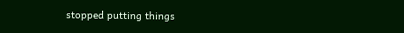stopped putting things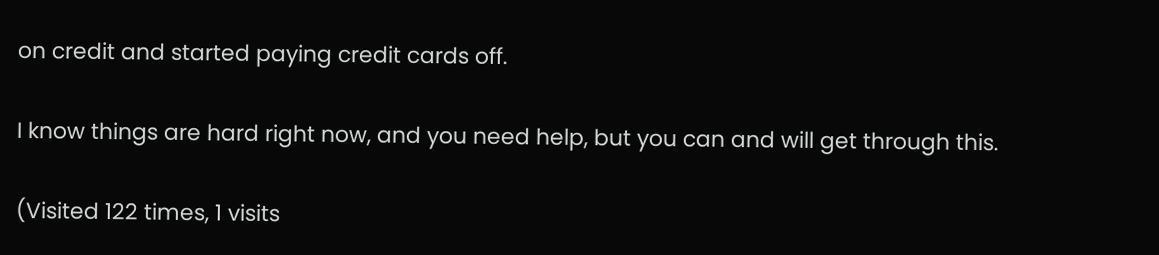on credit and started paying credit cards off.

I know things are hard right now, and you need help, but you can and will get through this.

(Visited 122 times, 1 visits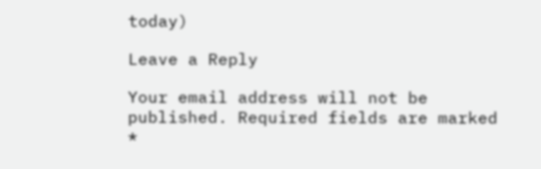today)

Leave a Reply

Your email address will not be published. Required fields are marked *